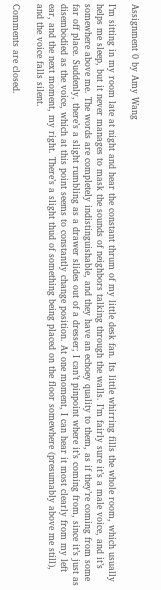Assignment 0 by Amy Wang

I’m sitting in my room late at night and hear the constant thrum of my little desk fan. Its little whirring fills the whole room, which usually helps me sleep, but it never manages to mask the sounds of neighbors talking through the walls. I’m fairly sure it’s a male voice, and it’s somewhere above me. The words are completely indistinguishable, and they have an echoey quality to them, as if they’re coming from some far off place. Suddenly, there’s a slight rumbling as a drawer slides out of a dresser; I can’t pinpoint where it’s coming from, since it’s just as disembodied as the voice, which at this point seems to constantly change position. At one moment, I can hear it most clearly from my left ear, and the next moment, my right. There’s a slight thud of something being placed on the floor somewhere (presumably above me still), and the voice falls silent.

Comments are closed.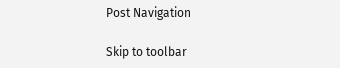Post Navigation

Skip to toolbar